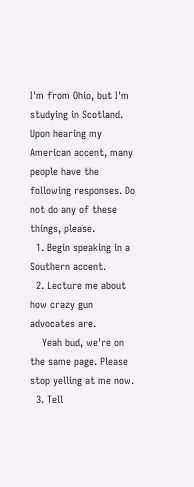I'm from Ohio, but I'm studying in Scotland. Upon hearing my American accent, many people have the following responses. Do not do any of these things, please.
  1. Begin speaking in a Southern accent.
  2. Lecture me about how crazy gun advocates are.
    Yeah bud, we're on the same page. Please stop yelling at me now.
  3. Tell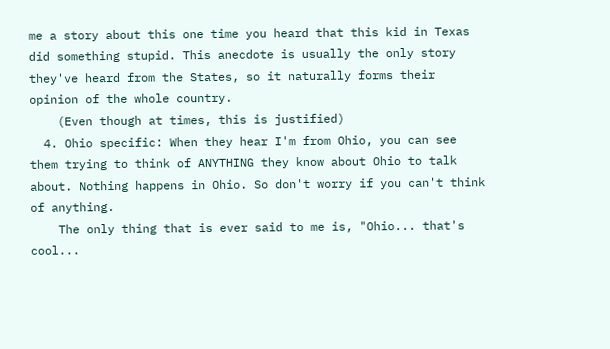me a story about this one time you heard that this kid in Texas did something stupid. This anecdote is usually the only story they've heard from the States, so it naturally forms their opinion of the whole country.
    (Even though at times, this is justified)
  4. Ohio specific: When they hear I'm from Ohio, you can see them trying to think of ANYTHING they know about Ohio to talk about. Nothing happens in Ohio. So don't worry if you can't think of anything.
    The only thing that is ever said to me is, "Ohio... that's cool...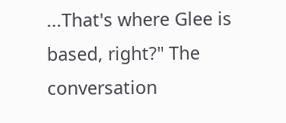...That's where Glee is based, right?" The conversation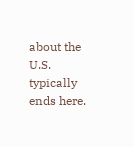about the U.S. typically ends here.